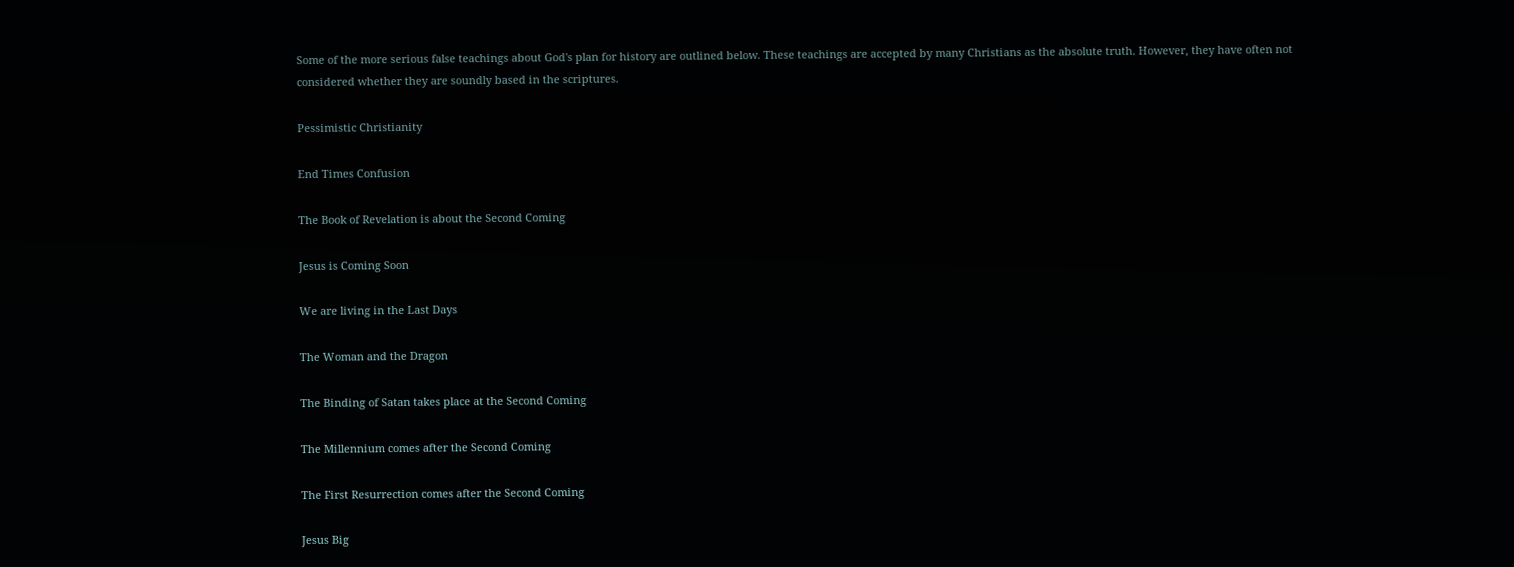Some of the more serious false teachings about God's plan for history are outlined below. These teachings are accepted by many Christians as the absolute truth. However, they have often not considered whether they are soundly based in the scriptures.

Pessimistic Christianity

End Times Confusion

The Book of Revelation is about the Second Coming

Jesus is Coming Soon

We are living in the Last Days

The Woman and the Dragon

The Binding of Satan takes place at the Second Coming

The Millennium comes after the Second Coming

The First Resurrection comes after the Second Coming

Jesus Big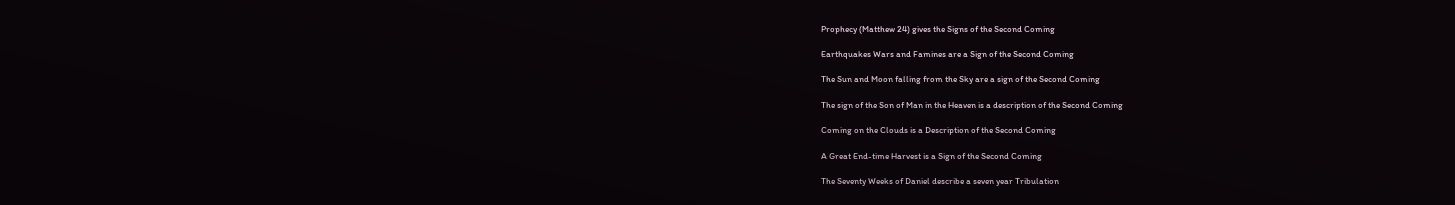Prophecy (Matthew 24) gives the Signs of the Second Coming

Earthquakes Wars and Famines are a Sign of the Second Coming

The Sun and Moon falling from the Sky are a sign of the Second Coming

The sign of the Son of Man in the Heaven is a description of the Second Coming

Coming on the Clouds is a Description of the Second Coming

A Great End-time Harvest is a Sign of the Second Coming

The Seventy Weeks of Daniel describe a seven year Tribulation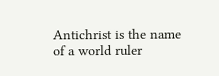Antichrist is the name of a world ruler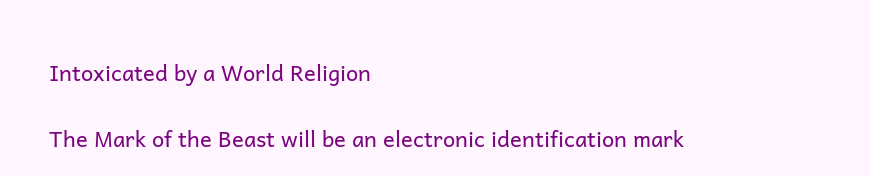Intoxicated by a World Religion

The Mark of the Beast will be an electronic identification mark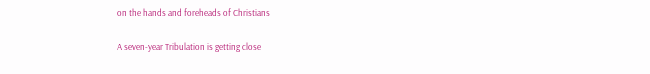on the hands and foreheads of Christians

A seven-year Tribulation is getting close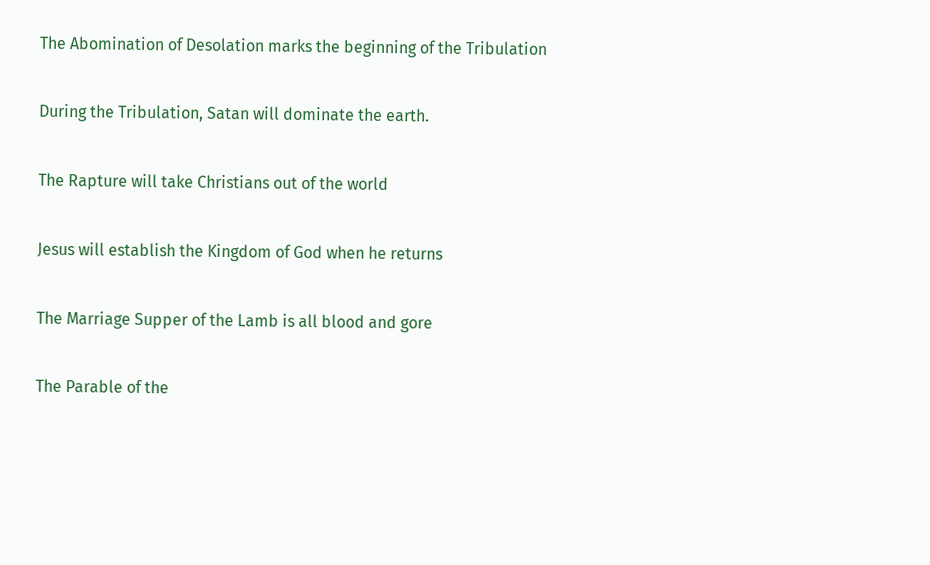The Abomination of Desolation marks the beginning of the Tribulation

During the Tribulation, Satan will dominate the earth.

The Rapture will take Christians out of the world

Jesus will establish the Kingdom of God when he returns

The Marriage Supper of the Lamb is all blood and gore

The Parable of the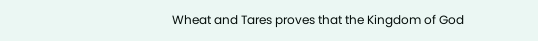Wheat and Tares proves that the Kingdom of God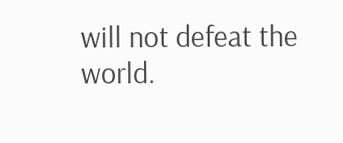will not defeat the world.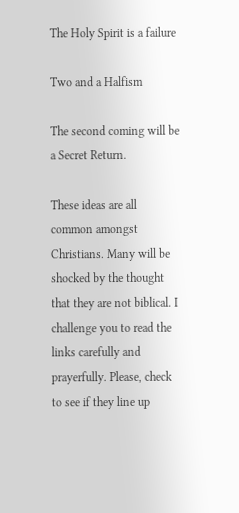The Holy Spirit is a failure

Two and a Halfism

The second coming will be a Secret Return.

These ideas are all common amongst Christians. Many will be shocked by the thought that they are not biblical. I challenge you to read the links carefully and prayerfully. Please, check to see if they line up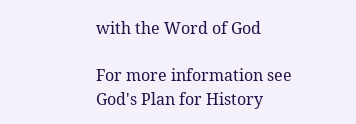with the Word of God

For more information see God's Plan for History